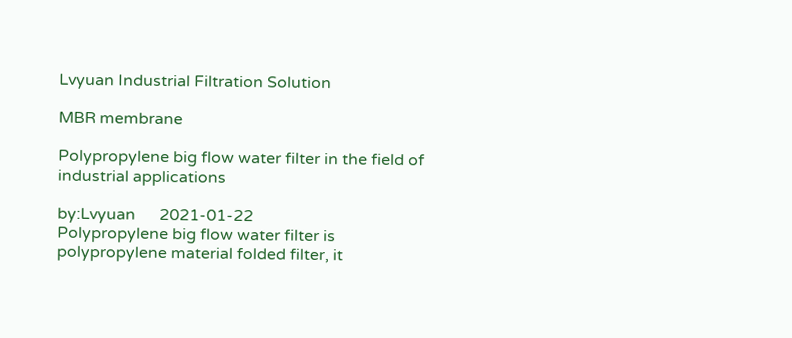Lvyuan Industrial Filtration Solution

MBR membrane

Polypropylene big flow water filter in the field of industrial applications

by:Lvyuan      2021-01-22
Polypropylene big flow water filter is polypropylene material folded filter, it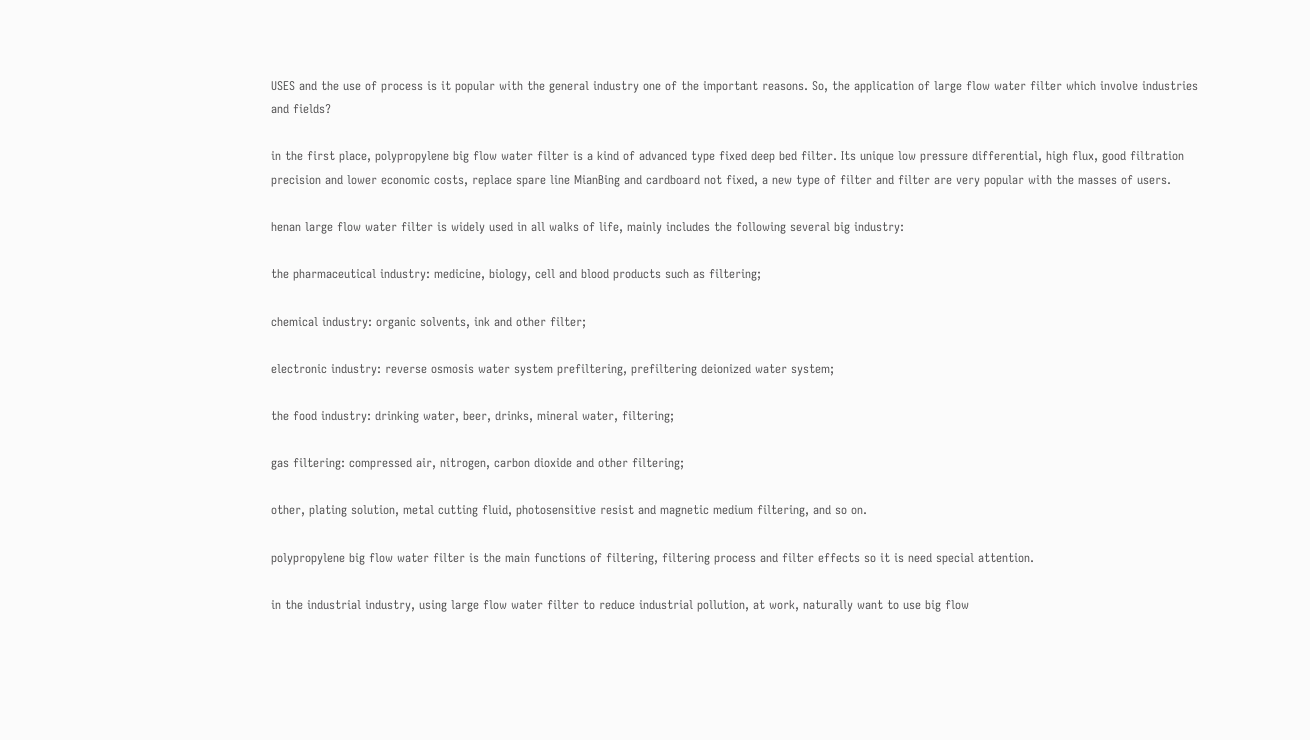USES and the use of process is it popular with the general industry one of the important reasons. So, the application of large flow water filter which involve industries and fields?

in the first place, polypropylene big flow water filter is a kind of advanced type fixed deep bed filter. Its unique low pressure differential, high flux, good filtration precision and lower economic costs, replace spare line MianBing and cardboard not fixed, a new type of filter and filter are very popular with the masses of users.

henan large flow water filter is widely used in all walks of life, mainly includes the following several big industry:

the pharmaceutical industry: medicine, biology, cell and blood products such as filtering;

chemical industry: organic solvents, ink and other filter;

electronic industry: reverse osmosis water system prefiltering, prefiltering deionized water system;

the food industry: drinking water, beer, drinks, mineral water, filtering;

gas filtering: compressed air, nitrogen, carbon dioxide and other filtering;

other, plating solution, metal cutting fluid, photosensitive resist and magnetic medium filtering, and so on.

polypropylene big flow water filter is the main functions of filtering, filtering process and filter effects so it is need special attention.

in the industrial industry, using large flow water filter to reduce industrial pollution, at work, naturally want to use big flow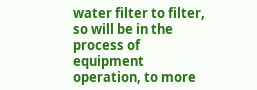water filter to filter, so will be in the process of equipment operation, to more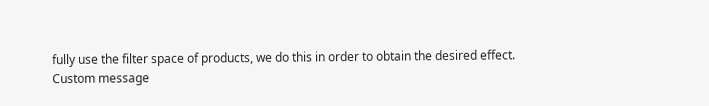fully use the filter space of products, we do this in order to obtain the desired effect.
Custom message